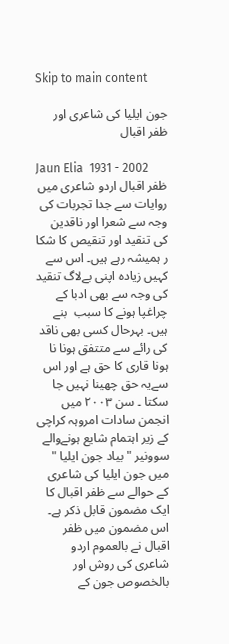Skip to main content

جون ایلیا کی شاعری اور ظفر اقبال

Jaun Elia  1931 - 2002
ظفر اقبال اردو شاعری میں  روایات سے جدا تجربات کی وجہ سے شعرا اور ناقدین کی تنقید اور تنقیص کا شکا ر ہمیشہ رہے ہیں۔ اس سے کہیں زیادہ اپنی بےلاگ تنقید کی وجہ سے بھی ادبا کے چراغپا ہونے کا سبب  بنے ہیں۔ بہرحال کسی بھی ناقد کی رائے سے متتفق ہونا نا ہونا قاری کا حق ہے اور اس سےیہ حق چھینا نہیں جا سکتا ۔ سن ۲۰۰۳ میں انجمن سادات امروہہ کراچی کے زیر اہتمام شایع ہونےوالے سوونیر "بیاد جون ایلیا " میں جون ایلیا کی شاعری کے حوالے سے ظفر اقبال کا ایک مضمون قابل ذکر ہے۔ اس مضمون میں ظفر اقبال نے بالعموم اردو شاعری کی روش اور بالخصوص جون کے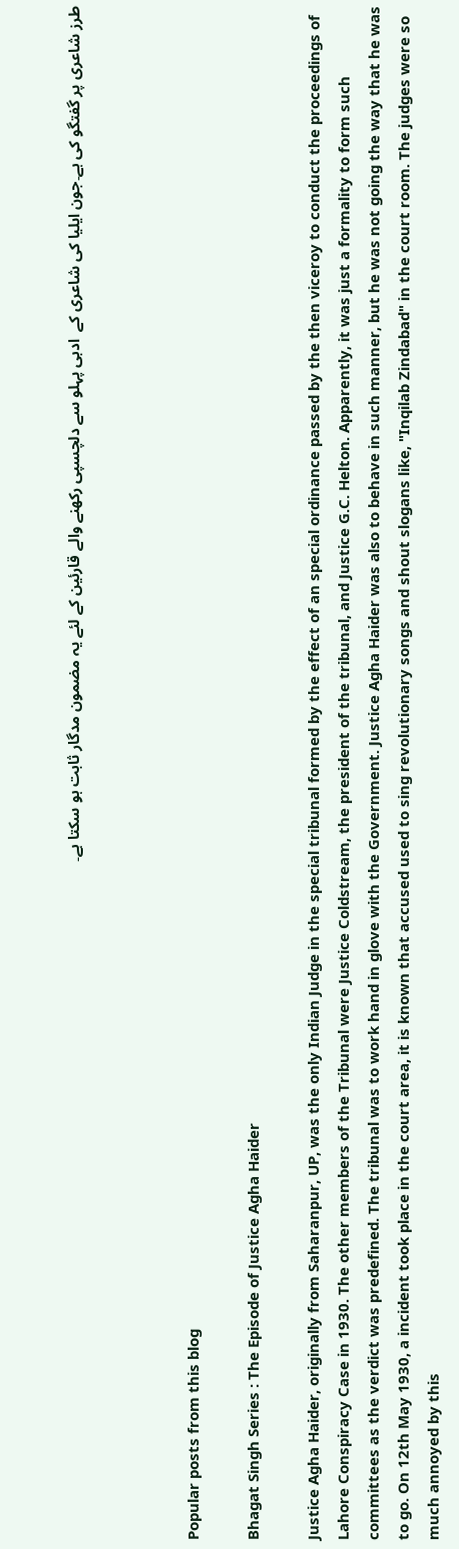طرز شاعری پر گفتگو کی ہے۔جون ایلیا کی شاعری کے  ادبی پہلو سے دلچسپی رکھنے والے قارئین کے لئے یہ مضمون مدگار ثابت ہو سکتا ہے۔



Popular posts from this blog

Bhagat Singh Series : The Episode of Justice Agha Haider

Justice Agha Haider, originally from Saharanpur, UP, was the only Indian Judge in the special tribunal formed by the effect of an special ordinance passed by the then viceroy to conduct the proceedings of Lahore Conspiracy Case in 1930. The other members of the Tribunal were Justice Coldstream, the president of the tribunal, and Justice G.C. Helton. Apparently, it was just a formality to form such committees as the verdict was predefined. The tribunal was to work hand in glove with the Government. Justice Agha Haider was also to behave in such manner, but he was not going the way that he was to go. On 12th May 1930, a incident took place in the court area, it is known that accused used to sing revolutionary songs and shout slogans like, "Inqilab Zindabad" in the court room. The judges were so much annoyed by this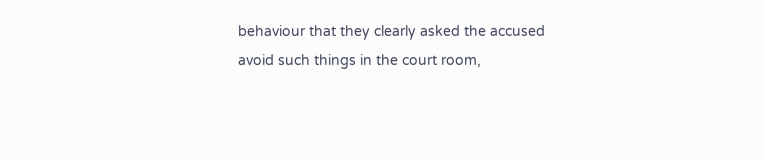behaviour that they clearly asked the accused avoid such things in the court room,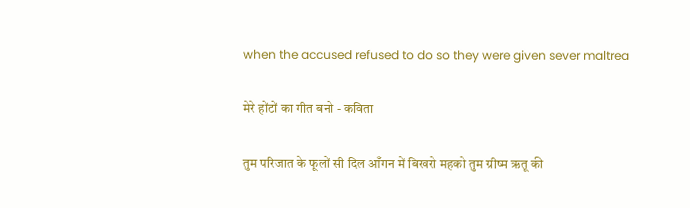when the accused refused to do so they were given sever maltrea

मेरे होंटों का गीत बनो - कविता

तुम परिजात के फूलों सी दिल आँगन में बिखरो महको तुम ग्रीष्म ऋतू की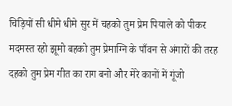चिड़ियों सी धीमे धीमे सुर में चहको तुम प्रेम पियाले को पीकर मदमस्त रहो झूमो बहको तुम प्रेमाग्नि के पाँवन से अंगारों की तरह दहको तुम प्रेम गीत का राग बनो और मेरे कानों में गूंजो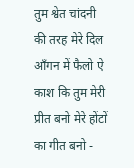तुम श्वेत चांदनी की तरह मेरे दिल आँगन में फैलो ऐ काश कि तुम मेरी प्रीत बनो मेरे होंटों का गीत बनो -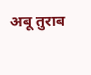अबू तुराब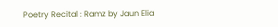Poetry Recital : Ramz by Jaun Elia